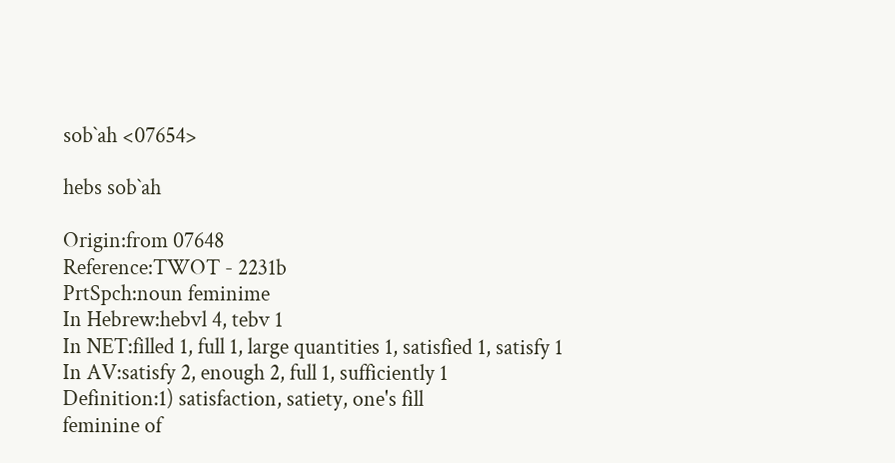sob`ah <07654>

hebs sob`ah

Origin:from 07648
Reference:TWOT - 2231b
PrtSpch:noun feminime
In Hebrew:hebvl 4, tebv 1
In NET:filled 1, full 1, large quantities 1, satisfied 1, satisfy 1
In AV:satisfy 2, enough 2, full 1, sufficiently 1
Definition:1) satisfaction, satiety, one's fill
feminine of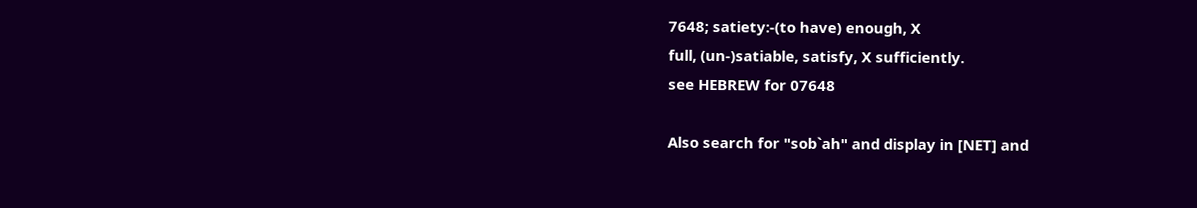7648; satiety:-(to have) enough, X
full, (un-)satiable, satisfy, X sufficiently.
see HEBREW for 07648

Also search for "sob`ah" and display in [NET] and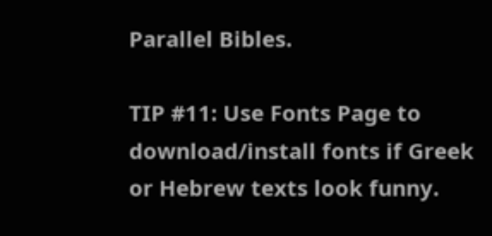Parallel Bibles.

TIP #11: Use Fonts Page to download/install fonts if Greek or Hebrew texts look funny.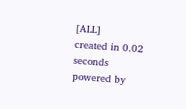[ALL]
created in 0.02 seconds
powered by